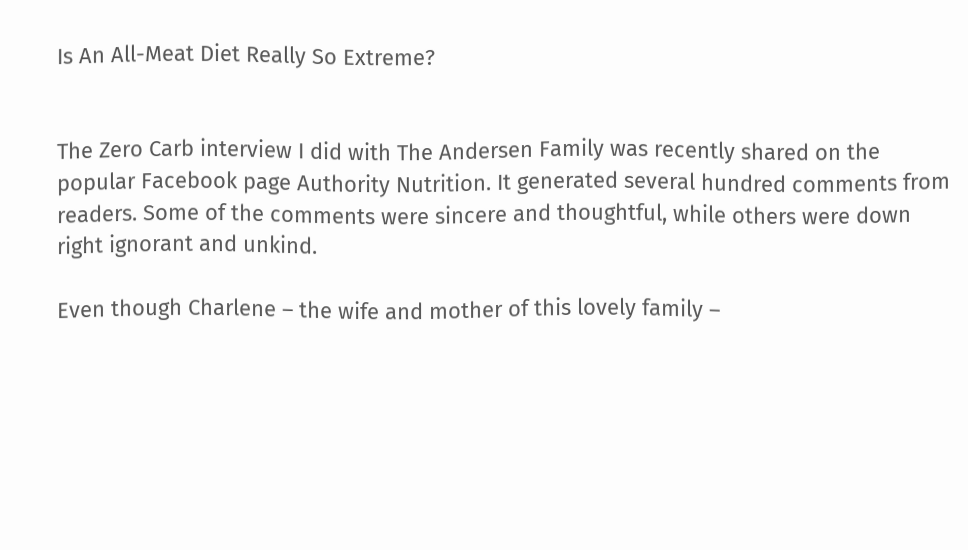Is An All-Meat Diet Really So Extreme?


The Zero Carb interview I did with The Andersen Family was recently shared on the popular Facebook page Authority Nutrition. It generated several hundred comments from readers. Some of the comments were sincere and thoughtful, while others were down right ignorant and unkind.

Even though Charlene – the wife and mother of this lovely family –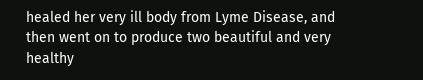healed her very ill body from Lyme Disease, and then went on to produce two beautiful and very healthy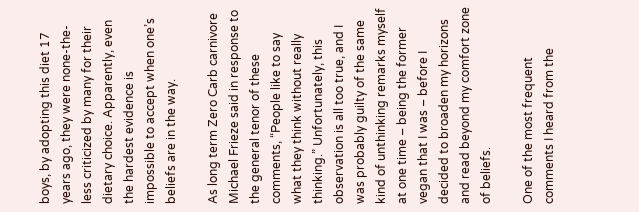boys, by adopting this diet 17 years ago, they were none-the-less criticized by many for their dietary choice. Apparently, even the hardest evidence is impossible to accept when one’s beliefs are in the way.

As long term Zero Carb carnivore Michael Frieze said in response to the general tenor of these comments, “People like to say what they think without really thinking.” Unfortunately, this observation is all too true, and I was probably guilty of the same kind of unthinking remarks myself at one time – being the former vegan that I was – before I decided to broaden my horizons and read beyond my comfort zone of beliefs.

One of the most frequent comments I heard from the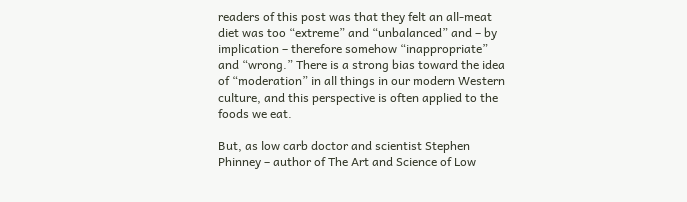readers of this post was that they felt an all-meat diet was too “extreme” and “unbalanced” and – by implication – therefore somehow “inappropriate” and “wrong.” There is a strong bias toward the idea of “moderation” in all things in our modern Western culture, and this perspective is often applied to the foods we eat.

But, as low carb doctor and scientist Stephen Phinney – author of The Art and Science of Low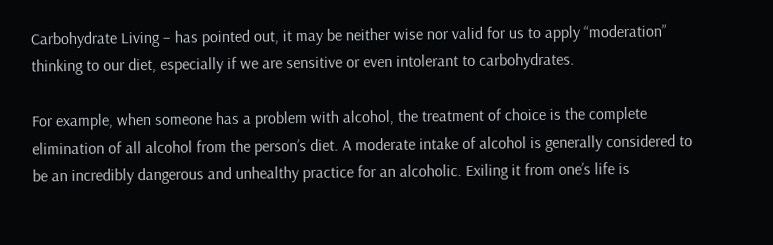Carbohydrate Living – has pointed out, it may be neither wise nor valid for us to apply “moderation” thinking to our diet, especially if we are sensitive or even intolerant to carbohydrates.

For example, when someone has a problem with alcohol, the treatment of choice is the complete elimination of all alcohol from the person’s diet. A moderate intake of alcohol is generally considered to be an incredibly dangerous and unhealthy practice for an alcoholic. Exiling it from one’s life is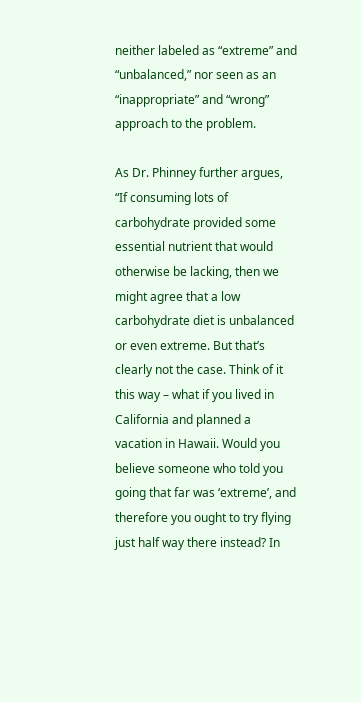neither labeled as “extreme” and “unbalanced,” nor seen as an “inappropriate” and “wrong” approach to the problem.

As Dr. Phinney further argues,  “If consuming lots of carbohydrate provided some essential nutrient that would otherwise be lacking, then we might agree that a low carbohydrate diet is unbalanced or even extreme. But that’s clearly not the case. Think of it this way – what if you lived in California and planned a vacation in Hawaii. Would you believe someone who told you going that far was ‘extreme’, and therefore you ought to try flying just half way there instead? In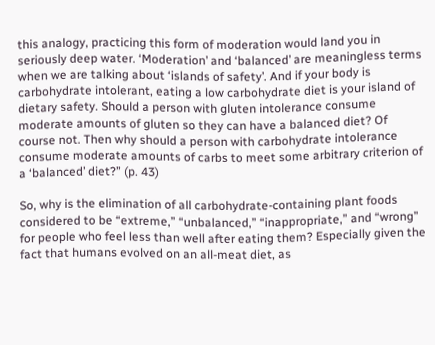this analogy, practicing this form of moderation would land you in seriously deep water. ‘Moderation’ and ‘balanced’ are meaningless terms when we are talking about ‘islands of safety’. And if your body is carbohydrate intolerant, eating a low carbohydrate diet is your island of dietary safety. Should a person with gluten intolerance consume moderate amounts of gluten so they can have a balanced diet? Of course not. Then why should a person with carbohydrate intolerance consume moderate amounts of carbs to meet some arbitrary criterion of a ‘balanced’ diet?” (p. 43)

So, why is the elimination of all carbohydrate-containing plant foods considered to be “extreme,” “unbalanced,” “inappropriate,” and “wrong” for people who feel less than well after eating them? Especially given the fact that humans evolved on an all-meat diet, as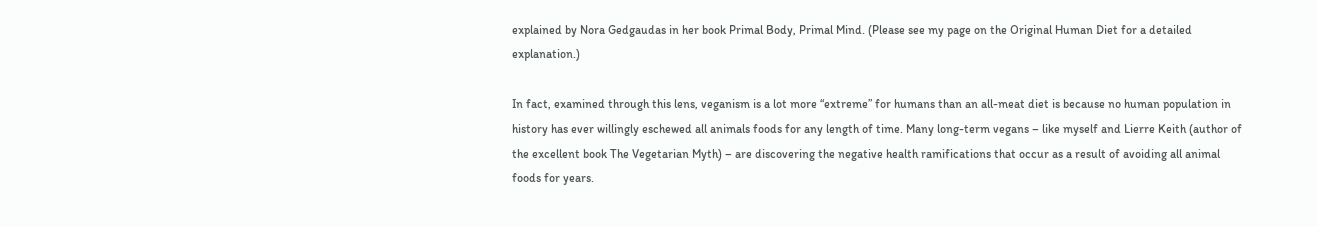explained by Nora Gedgaudas in her book Primal Body, Primal Mind. (Please see my page on the Original Human Diet for a detailed explanation.)

In fact, examined through this lens, veganism is a lot more “extreme” for humans than an all-meat diet is because no human population in history has ever willingly eschewed all animals foods for any length of time. Many long-term vegans – like myself and Lierre Keith (author of the excellent book The Vegetarian Myth) – are discovering the negative health ramifications that occur as a result of avoiding all animal foods for years.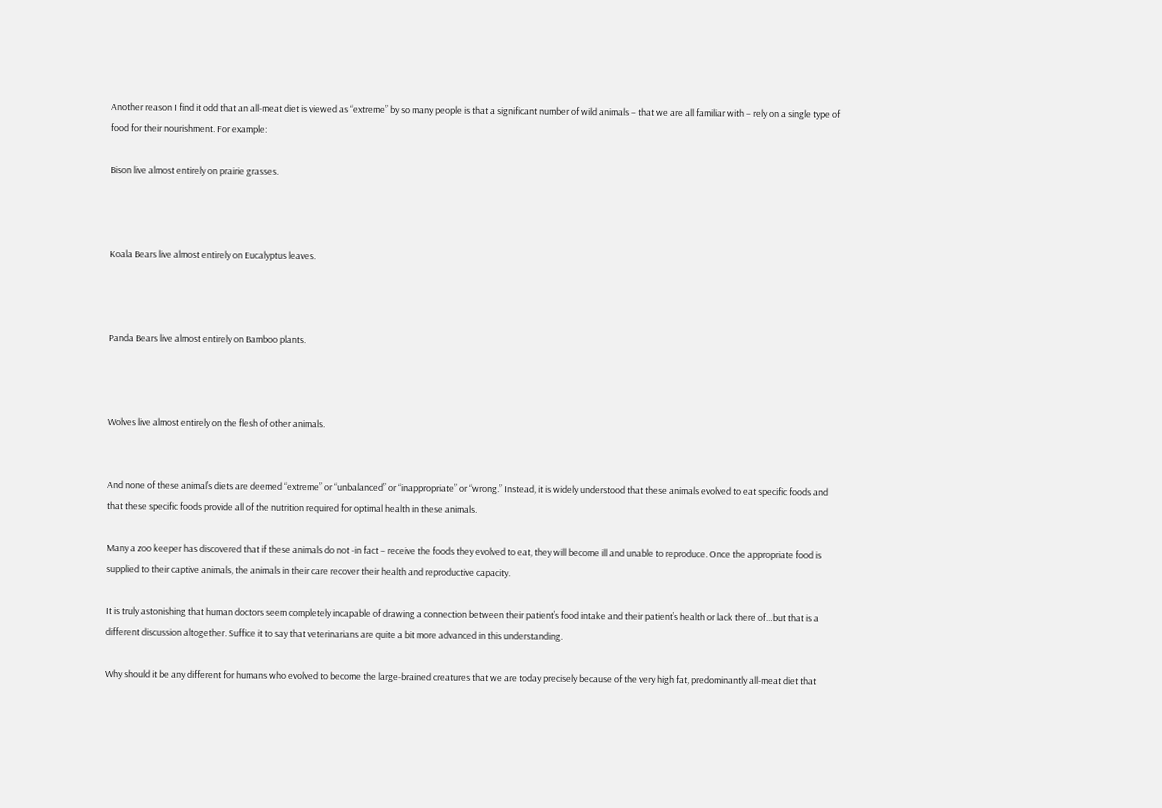Another reason I find it odd that an all-meat diet is viewed as “extreme” by so many people is that a significant number of wild animals – that we are all familiar with – rely on a single type of food for their nourishment. For example:

Bison live almost entirely on prairie grasses.



Koala Bears live almost entirely on Eucalyptus leaves.



Panda Bears live almost entirely on Bamboo plants.



Wolves live almost entirely on the flesh of other animals.


And none of these animal’s diets are deemed “extreme” or “unbalanced” or “inappropriate” or “wrong.” Instead, it is widely understood that these animals evolved to eat specific foods and that these specific foods provide all of the nutrition required for optimal health in these animals.

Many a zoo keeper has discovered that if these animals do not -in fact – receive the foods they evolved to eat, they will become ill and unable to reproduce. Once the appropriate food is supplied to their captive animals, the animals in their care recover their health and reproductive capacity.

It is truly astonishing that human doctors seem completely incapable of drawing a connection between their patient’s food intake and their patient’s health or lack there of…but that is a different discussion altogether. Suffice it to say that veterinarians are quite a bit more advanced in this understanding.

Why should it be any different for humans who evolved to become the large-brained creatures that we are today precisely because of the very high fat, predominantly all-meat diet that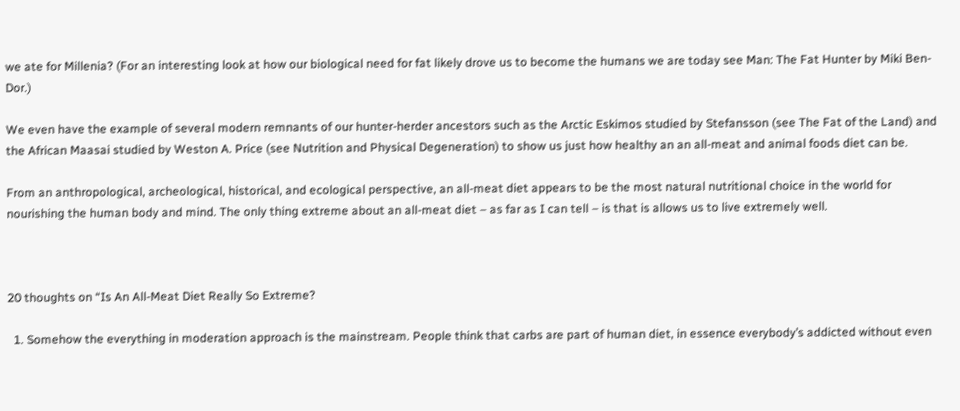we ate for Millenia? (For an interesting look at how our biological need for fat likely drove us to become the humans we are today see Man: The Fat Hunter by Miki Ben-Dor.)

We even have the example of several modern remnants of our hunter-herder ancestors such as the Arctic Eskimos studied by Stefansson (see The Fat of the Land) and the African Maasai studied by Weston A. Price (see Nutrition and Physical Degeneration) to show us just how healthy an an all-meat and animal foods diet can be.

From an anthropological, archeological, historical, and ecological perspective, an all-meat diet appears to be the most natural nutritional choice in the world for nourishing the human body and mind. The only thing extreme about an all-meat diet – as far as I can tell – is that is allows us to live extremely well.



20 thoughts on “Is An All-Meat Diet Really So Extreme?

  1. Somehow the everything in moderation approach is the mainstream. People think that carbs are part of human diet, in essence everybody’s addicted without even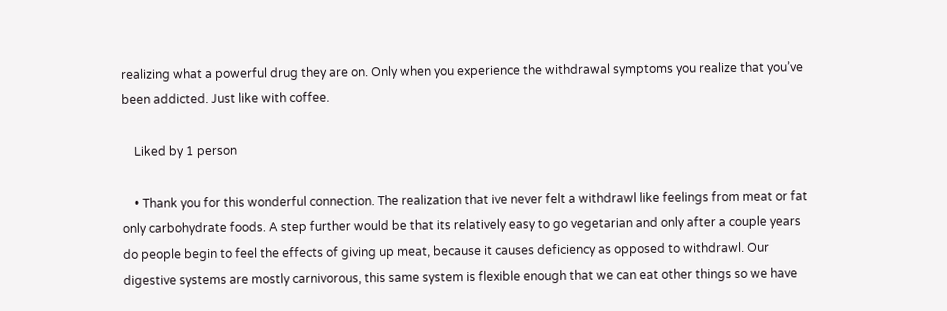realizing what a powerful drug they are on. Only when you experience the withdrawal symptoms you realize that you’ve been addicted. Just like with coffee.

    Liked by 1 person

    • Thank you for this wonderful connection. The realization that ive never felt a withdrawl like feelings from meat or fat only carbohydrate foods. A step further would be that its relatively easy to go vegetarian and only after a couple years do people begin to feel the effects of giving up meat, because it causes deficiency as opposed to withdrawl. Our digestive systems are mostly carnivorous, this same system is flexible enough that we can eat other things so we have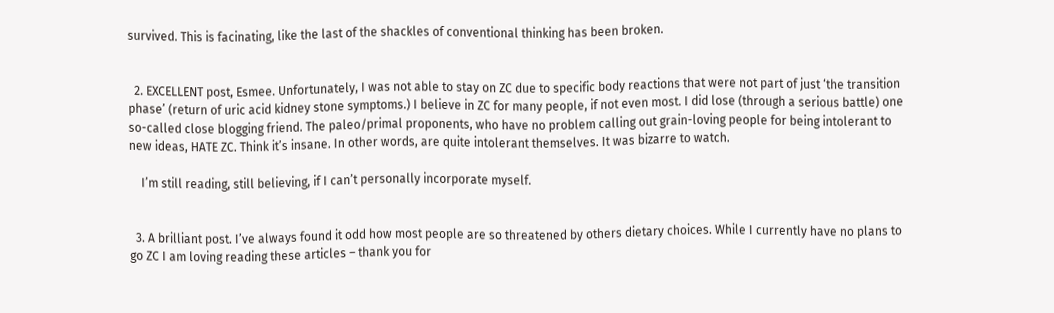survived. This is facinating, like the last of the shackles of conventional thinking has been broken.


  2. EXCELLENT post, Esmee. Unfortunately, I was not able to stay on ZC due to specific body reactions that were not part of just ‘the transition phase’ (return of uric acid kidney stone symptoms.) I believe in ZC for many people, if not even most. I did lose (through a serious battle) one so-called close blogging friend. The paleo/primal proponents, who have no problem calling out grain-loving people for being intolerant to new ideas, HATE ZC. Think it’s insane. In other words, are quite intolerant themselves. It was bizarre to watch.

    I’m still reading, still believing, if I can’t personally incorporate myself.


  3. A brilliant post. I’ve always found it odd how most people are so threatened by others dietary choices. While I currently have no plans to go ZC I am loving reading these articles – thank you for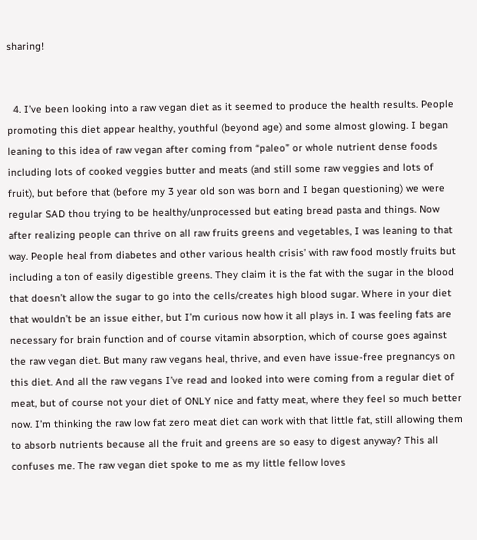sharing!


  4. I’ve been looking into a raw vegan diet as it seemed to produce the health results. People promoting this diet appear healthy, youthful (beyond age) and some almost glowing. I began leaning to this idea of raw vegan after coming from “paleo” or whole nutrient dense foods including lots of cooked veggies butter and meats (and still some raw veggies and lots of fruit), but before that (before my 3 year old son was born and I began questioning) we were regular SAD thou trying to be healthy/unprocessed but eating bread pasta and things. Now after realizing people can thrive on all raw fruits greens and vegetables, I was leaning to that way. People heal from diabetes and other various health crisis’ with raw food mostly fruits but including a ton of easily digestible greens. They claim it is the fat with the sugar in the blood that doesn’t allow the sugar to go into the cells/creates high blood sugar. Where in your diet that wouldn’t be an issue either, but I’m curious now how it all plays in. I was feeling fats are necessary for brain function and of course vitamin absorption, which of course goes against the raw vegan diet. But many raw vegans heal, thrive, and even have issue-free pregnancys on this diet. And all the raw vegans I’ve read and looked into were coming from a regular diet of meat, but of course not your diet of ONLY nice and fatty meat, where they feel so much better now. I’m thinking the raw low fat zero meat diet can work with that little fat, still allowing them to absorb nutrients because all the fruit and greens are so easy to digest anyway? This all confuses me. The raw vegan diet spoke to me as my little fellow loves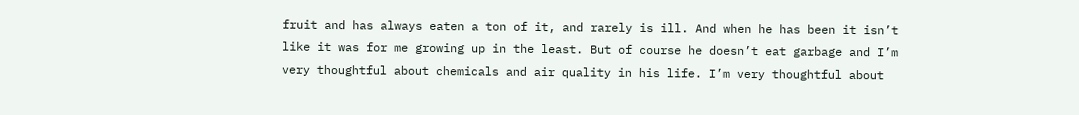fruit and has always eaten a ton of it, and rarely is ill. And when he has been it isn’t like it was for me growing up in the least. But of course he doesn’t eat garbage and I’m very thoughtful about chemicals and air quality in his life. I’m very thoughtful about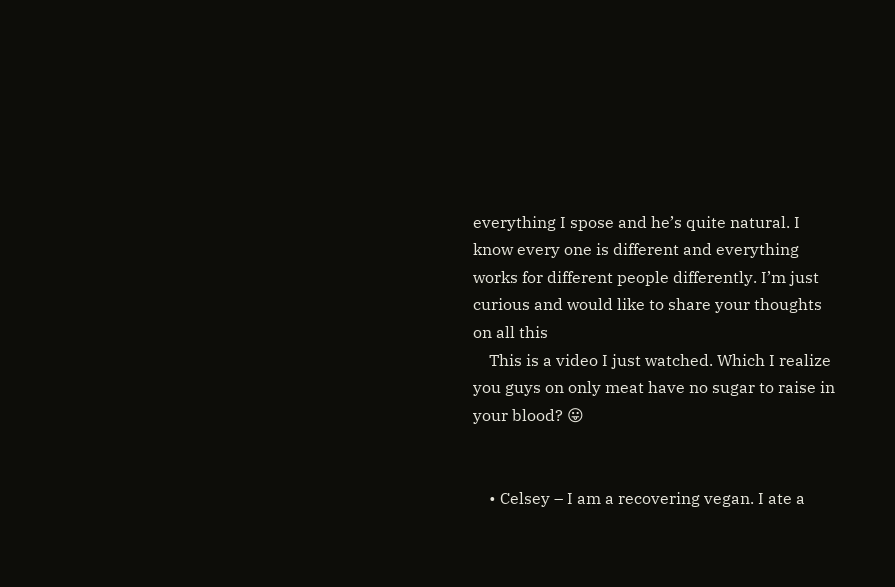everything I spose and he’s quite natural. I know every one is different and everything works for different people differently. I’m just curious and would like to share your thoughts on all this
    This is a video I just watched. Which I realize you guys on only meat have no sugar to raise in your blood? 😛


    • Celsey – I am a recovering vegan. I ate a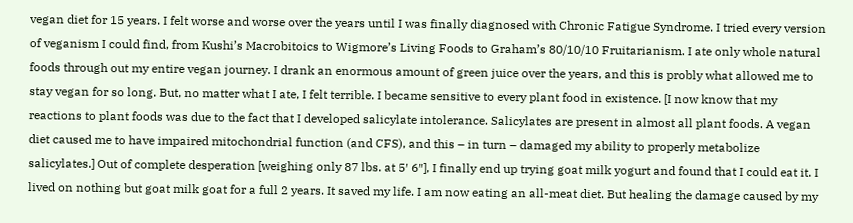vegan diet for 15 years. I felt worse and worse over the years until I was finally diagnosed with Chronic Fatigue Syndrome. I tried every version of veganism I could find, from Kushi’s Macrobitoics to Wigmore’s Living Foods to Graham’s 80/10/10 Fruitarianism. I ate only whole natural foods through out my entire vegan journey. I drank an enormous amount of green juice over the years, and this is probly what allowed me to stay vegan for so long. But, no matter what I ate, I felt terrible. I became sensitive to every plant food in existence. [I now know that my reactions to plant foods was due to the fact that I developed salicylate intolerance. Salicylates are present in almost all plant foods. A vegan diet caused me to have impaired mitochondrial function (and CFS), and this – in turn – damaged my ability to properly metabolize salicylates.] Out of complete desperation [weighing only 87 lbs. at 5′ 6″], I finally end up trying goat milk yogurt and found that I could eat it. I lived on nothing but goat milk goat for a full 2 years. It saved my life. I am now eating an all-meat diet. But healing the damage caused by my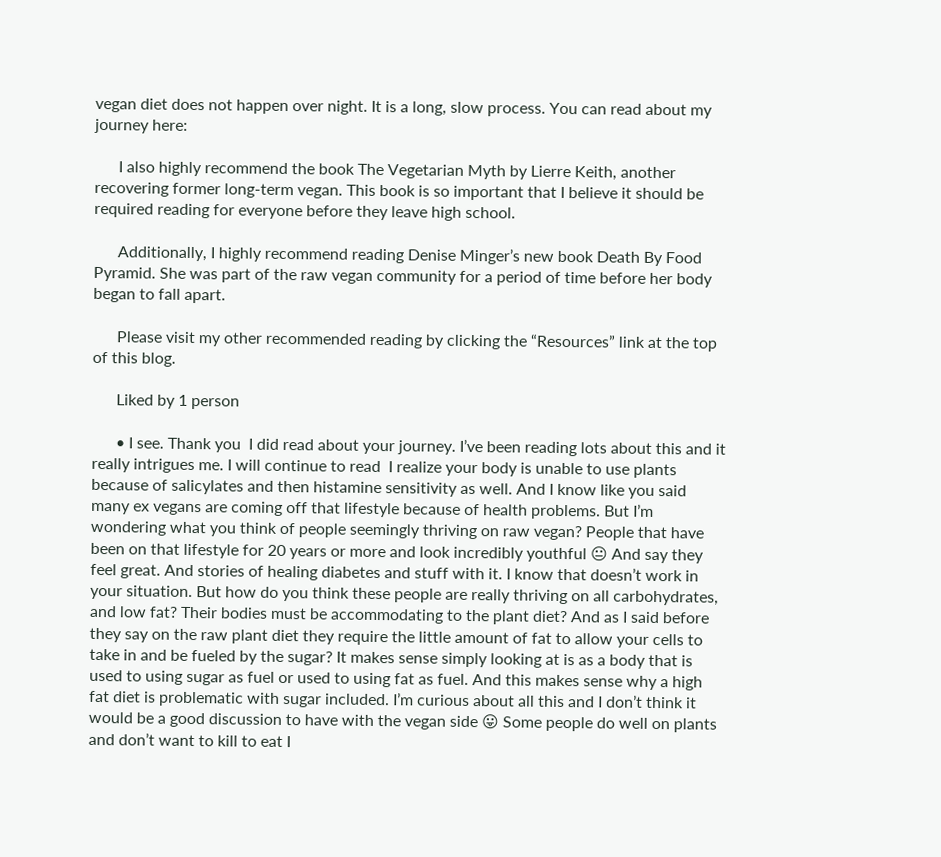vegan diet does not happen over night. It is a long, slow process. You can read about my journey here:

      I also highly recommend the book The Vegetarian Myth by Lierre Keith, another recovering former long-term vegan. This book is so important that I believe it should be required reading for everyone before they leave high school.

      Additionally, I highly recommend reading Denise Minger’s new book Death By Food Pyramid. She was part of the raw vegan community for a period of time before her body began to fall apart.

      Please visit my other recommended reading by clicking the “Resources” link at the top of this blog.

      Liked by 1 person

      • I see. Thank you  I did read about your journey. I’ve been reading lots about this and it really intrigues me. I will continue to read  I realize your body is unable to use plants because of salicylates and then histamine sensitivity as well. And I know like you said many ex vegans are coming off that lifestyle because of health problems. But I’m wondering what you think of people seemingly thriving on raw vegan? People that have been on that lifestyle for 20 years or more and look incredibly youthful 😐 And say they feel great. And stories of healing diabetes and stuff with it. I know that doesn’t work in your situation. But how do you think these people are really thriving on all carbohydrates, and low fat? Their bodies must be accommodating to the plant diet? And as I said before they say on the raw plant diet they require the little amount of fat to allow your cells to take in and be fueled by the sugar? It makes sense simply looking at is as a body that is used to using sugar as fuel or used to using fat as fuel. And this makes sense why a high fat diet is problematic with sugar included. I’m curious about all this and I don’t think it would be a good discussion to have with the vegan side 😛 Some people do well on plants and don’t want to kill to eat I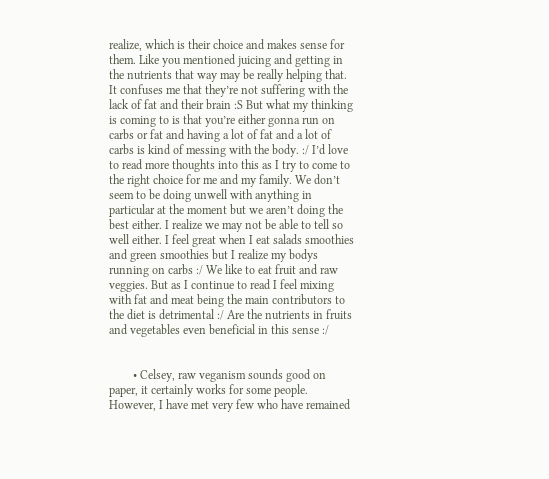realize, which is their choice and makes sense for them. Like you mentioned juicing and getting in the nutrients that way may be really helping that. It confuses me that they’re not suffering with the lack of fat and their brain :S But what my thinking is coming to is that you’re either gonna run on carbs or fat and having a lot of fat and a lot of carbs is kind of messing with the body. :/ I’d love to read more thoughts into this as I try to come to the right choice for me and my family. We don’t seem to be doing unwell with anything in particular at the moment but we aren’t doing the best either. I realize we may not be able to tell so well either. I feel great when I eat salads smoothies and green smoothies but I realize my bodys running on carbs :/ We like to eat fruit and raw veggies. But as I continue to read I feel mixing with fat and meat being the main contributors to the diet is detrimental :/ Are the nutrients in fruits and vegetables even beneficial in this sense :/


        • Celsey, raw veganism sounds good on paper, it certainly works for some people. However, I have met very few who have remained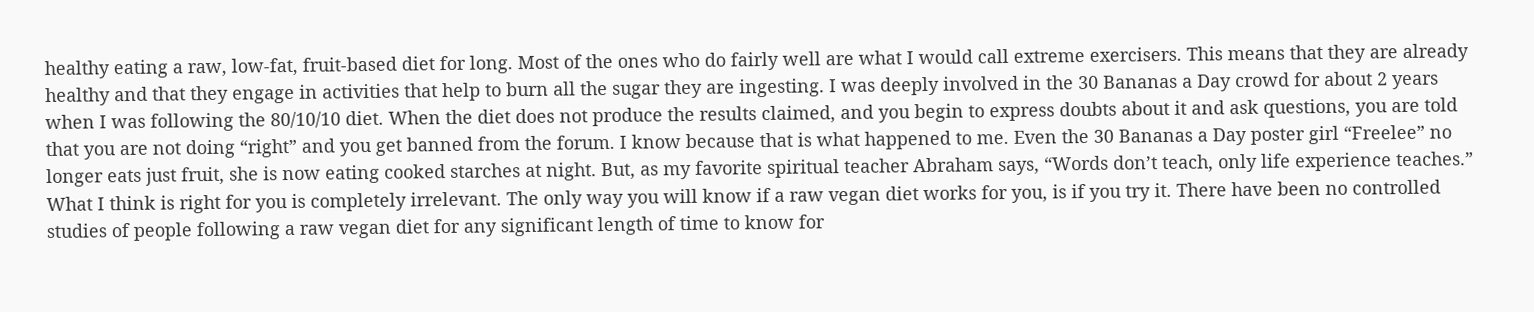healthy eating a raw, low-fat, fruit-based diet for long. Most of the ones who do fairly well are what I would call extreme exercisers. This means that they are already healthy and that they engage in activities that help to burn all the sugar they are ingesting. I was deeply involved in the 30 Bananas a Day crowd for about 2 years when I was following the 80/10/10 diet. When the diet does not produce the results claimed, and you begin to express doubts about it and ask questions, you are told that you are not doing “right” and you get banned from the forum. I know because that is what happened to me. Even the 30 Bananas a Day poster girl “Freelee” no longer eats just fruit, she is now eating cooked starches at night. But, as my favorite spiritual teacher Abraham says, “Words don’t teach, only life experience teaches.” What I think is right for you is completely irrelevant. The only way you will know if a raw vegan diet works for you, is if you try it. There have been no controlled studies of people following a raw vegan diet for any significant length of time to know for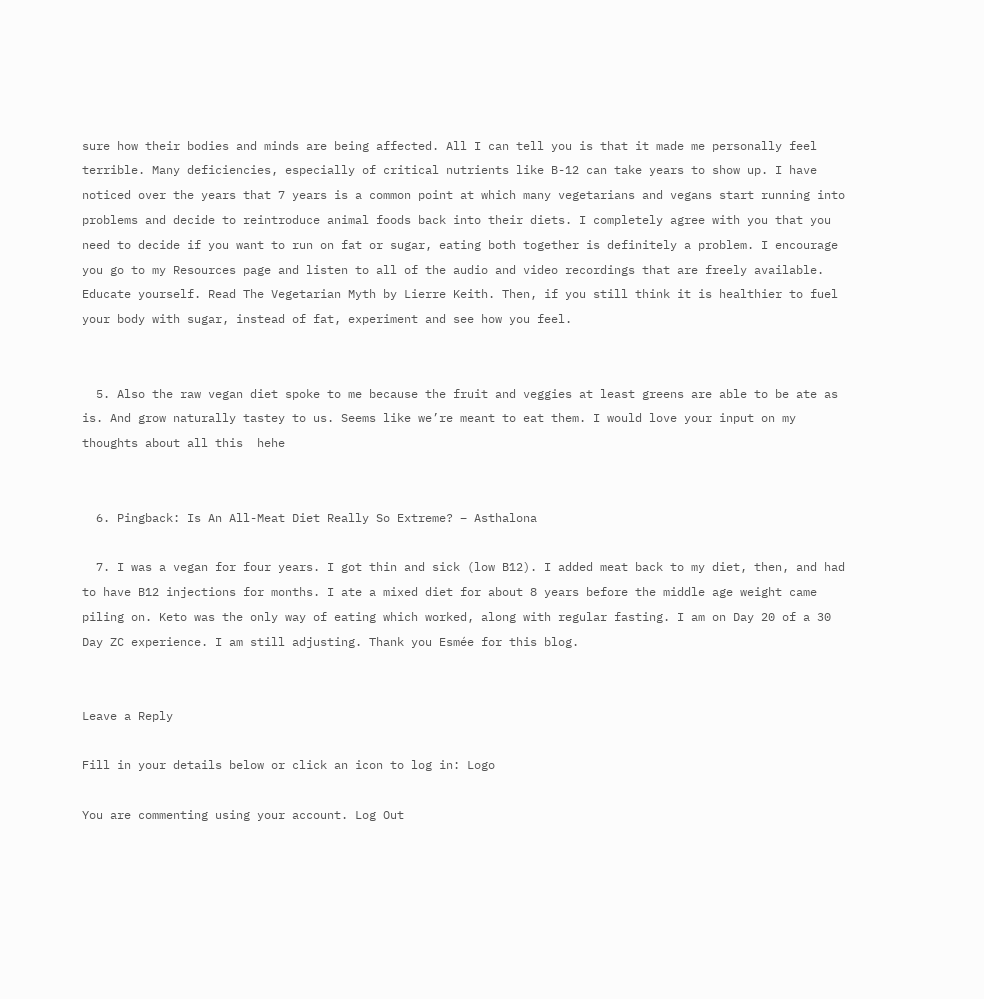sure how their bodies and minds are being affected. All I can tell you is that it made me personally feel terrible. Many deficiencies, especially of critical nutrients like B-12 can take years to show up. I have noticed over the years that 7 years is a common point at which many vegetarians and vegans start running into problems and decide to reintroduce animal foods back into their diets. I completely agree with you that you need to decide if you want to run on fat or sugar, eating both together is definitely a problem. I encourage you go to my Resources page and listen to all of the audio and video recordings that are freely available. Educate yourself. Read The Vegetarian Myth by Lierre Keith. Then, if you still think it is healthier to fuel your body with sugar, instead of fat, experiment and see how you feel.


  5. Also the raw vegan diet spoke to me because the fruit and veggies at least greens are able to be ate as is. And grow naturally tastey to us. Seems like we’re meant to eat them. I would love your input on my thoughts about all this  hehe


  6. Pingback: Is An All-Meat Diet Really So Extreme? – Asthalona

  7. I was a vegan for four years. I got thin and sick (low B12). I added meat back to my diet, then, and had to have B12 injections for months. I ate a mixed diet for about 8 years before the middle age weight came piling on. Keto was the only way of eating which worked, along with regular fasting. I am on Day 20 of a 30 Day ZC experience. I am still adjusting. Thank you Esmée for this blog.


Leave a Reply

Fill in your details below or click an icon to log in: Logo

You are commenting using your account. Log Out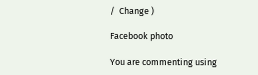/  Change )

Facebook photo

You are commenting using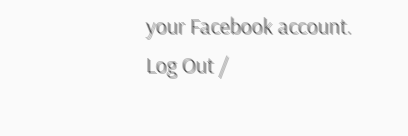your Facebook account. Log Out /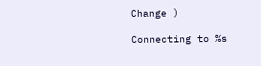Change )

Connecting to %s